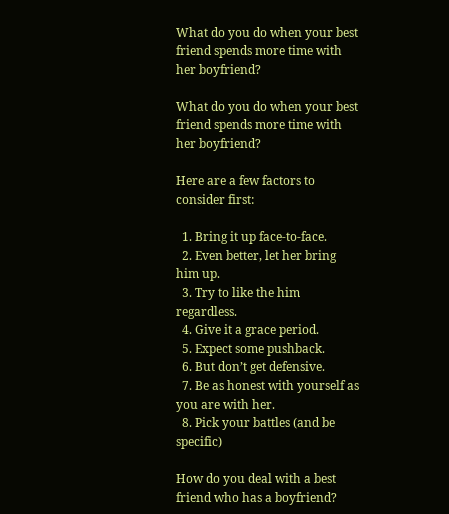What do you do when your best friend spends more time with her boyfriend?

What do you do when your best friend spends more time with her boyfriend?

Here are a few factors to consider first:

  1. Bring it up face-to-face.
  2. Even better, let her bring him up.
  3. Try to like the him regardless.
  4. Give it a grace period.
  5. Expect some pushback.
  6. But don’t get defensive.
  7. Be as honest with yourself as you are with her.
  8. Pick your battles (and be specific)

How do you deal with a best friend who has a boyfriend?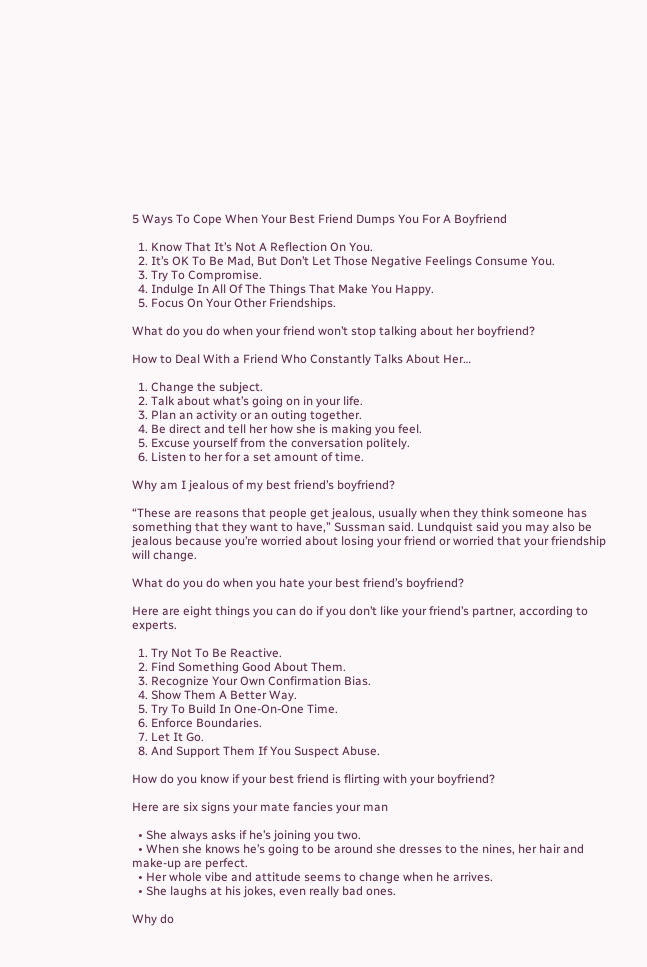5 Ways To Cope When Your Best Friend Dumps You For A Boyfriend

  1. Know That It’s Not A Reflection On You.
  2. It’s OK To Be Mad, But Don’t Let Those Negative Feelings Consume You.
  3. Try To Compromise.
  4. Indulge In All Of The Things That Make You Happy.
  5. Focus On Your Other Friendships.

What do you do when your friend won’t stop talking about her boyfriend?

How to Deal With a Friend Who Constantly Talks About Her…

  1. Change the subject.
  2. Talk about what’s going on in your life.
  3. Plan an activity or an outing together.
  4. Be direct and tell her how she is making you feel.
  5. Excuse yourself from the conversation politely.
  6. Listen to her for a set amount of time.

Why am I jealous of my best friend’s boyfriend?

“These are reasons that people get jealous, usually when they think someone has something that they want to have,” Sussman said. Lundquist said you may also be jealous because you’re worried about losing your friend or worried that your friendship will change.

What do you do when you hate your best friend’s boyfriend?

Here are eight things you can do if you don’t like your friend’s partner, according to experts.

  1. Try Not To Be Reactive.
  2. Find Something Good About Them.
  3. Recognize Your Own Confirmation Bias.
  4. Show Them A Better Way.
  5. Try To Build In One-On-One Time.
  6. Enforce Boundaries.
  7. Let It Go.
  8. And Support Them If You Suspect Abuse.

How do you know if your best friend is flirting with your boyfriend?

Here are six signs your mate fancies your man

  • She always asks if he’s joining you two.
  • When she knows he’s going to be around she dresses to the nines, her hair and make-up are perfect.
  • Her whole vibe and attitude seems to change when he arrives.
  • She laughs at his jokes, even really bad ones.

Why do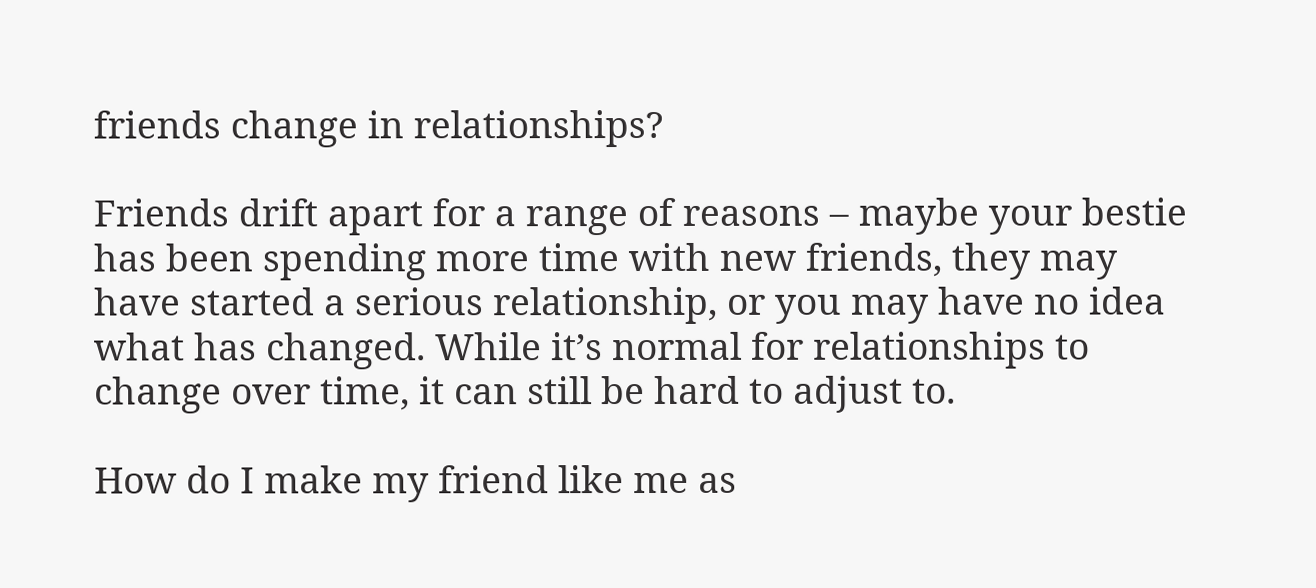friends change in relationships?

Friends drift apart for a range of reasons – maybe your bestie has been spending more time with new friends, they may have started a serious relationship, or you may have no idea what has changed. While it’s normal for relationships to change over time, it can still be hard to adjust to.

How do I make my friend like me as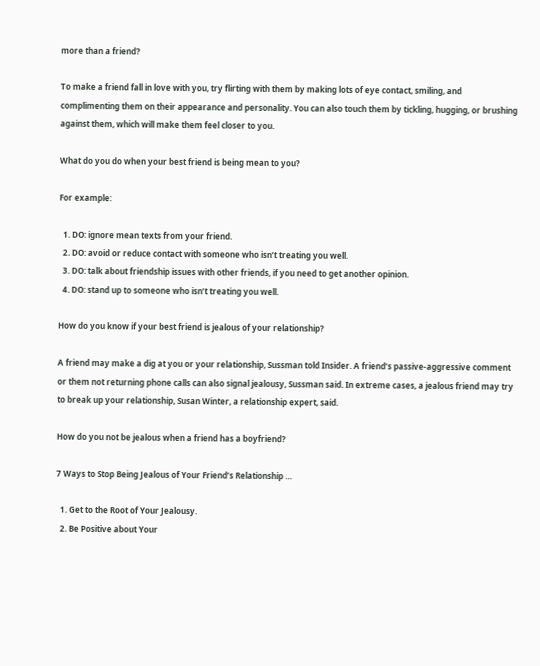more than a friend?

To make a friend fall in love with you, try flirting with them by making lots of eye contact, smiling, and complimenting them on their appearance and personality. You can also touch them by tickling, hugging, or brushing against them, which will make them feel closer to you.

What do you do when your best friend is being mean to you?

For example:

  1. DO: ignore mean texts from your friend.
  2. DO: avoid or reduce contact with someone who isn’t treating you well.
  3. DO: talk about friendship issues with other friends, if you need to get another opinion.
  4. DO: stand up to someone who isn’t treating you well.

How do you know if your best friend is jealous of your relationship?

A friend may make a dig at you or your relationship, Sussman told Insider. A friend’s passive-aggressive comment or them not returning phone calls can also signal jealousy, Sussman said. In extreme cases, a jealous friend may try to break up your relationship, Susan Winter, a relationship expert, said.

How do you not be jealous when a friend has a boyfriend?

7 Ways to Stop Being Jealous of Your Friend’s Relationship …

  1. Get to the Root of Your Jealousy.
  2. Be Positive about Your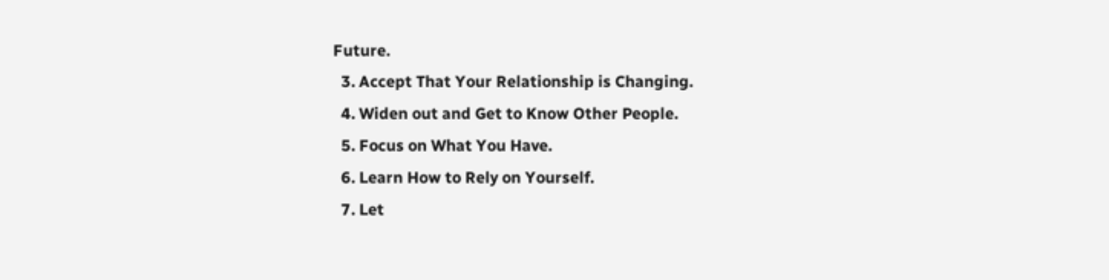Future.
  3. Accept That Your Relationship is Changing.
  4. Widen out and Get to Know Other People.
  5. Focus on What You Have.
  6. Learn How to Rely on Yourself.
  7. Let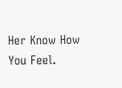Her Know How You Feel.